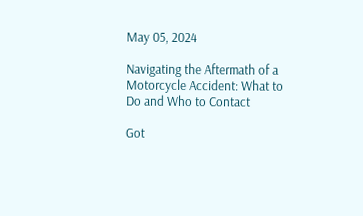May 05, 2024

Navigating the Aftermath of a Motorcycle Accident: What to Do and Who to Contact

Got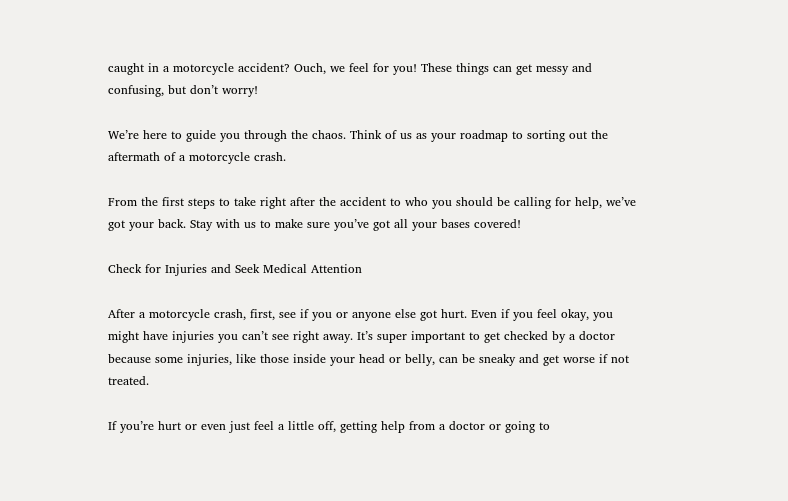caught in a motorcycle accident? Ouch, we feel for you! These things can get messy and confusing, but don’t worry!

We’re here to guide you through the chaos. Think of us as your roadmap to sorting out the aftermath of a motorcycle crash.

From the first steps to take right after the accident to who you should be calling for help, we’ve got your back. Stay with us to make sure you’ve got all your bases covered!

Check for Injuries and Seek Medical Attention

After a motorcycle crash, first, see if you or anyone else got hurt. Even if you feel okay, you might have injuries you can’t see right away. It’s super important to get checked by a doctor because some injuries, like those inside your head or belly, can be sneaky and get worse if not treated.

If you’re hurt or even just feel a little off, getting help from a doctor or going to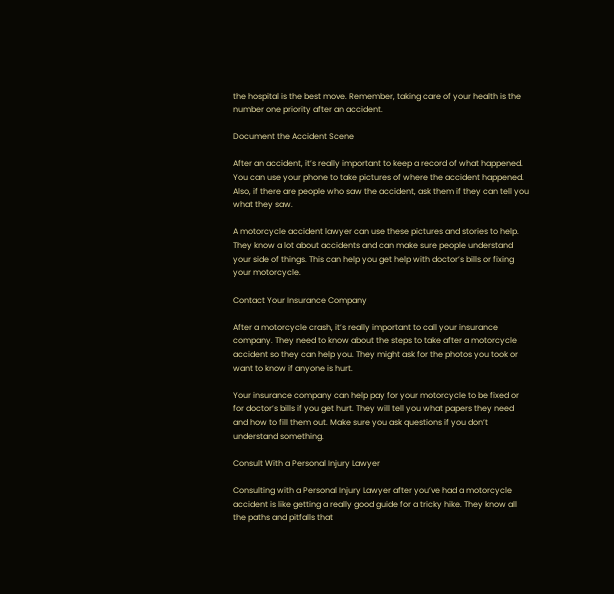the hospital is the best move. Remember, taking care of your health is the number one priority after an accident.

Document the Accident Scene

After an accident, it’s really important to keep a record of what happened. You can use your phone to take pictures of where the accident happened. Also, if there are people who saw the accident, ask them if they can tell you what they saw.

A motorcycle accident lawyer can use these pictures and stories to help. They know a lot about accidents and can make sure people understand your side of things. This can help you get help with doctor’s bills or fixing your motorcycle.

Contact Your Insurance Company

After a motorcycle crash, it’s really important to call your insurance company. They need to know about the steps to take after a motorcycle accident so they can help you. They might ask for the photos you took or want to know if anyone is hurt.

Your insurance company can help pay for your motorcycle to be fixed or for doctor’s bills if you get hurt. They will tell you what papers they need and how to fill them out. Make sure you ask questions if you don’t understand something.

Consult With a Personal Injury Lawyer

Consulting with a Personal Injury Lawyer after you’ve had a motorcycle accident is like getting a really good guide for a tricky hike. They know all the paths and pitfalls that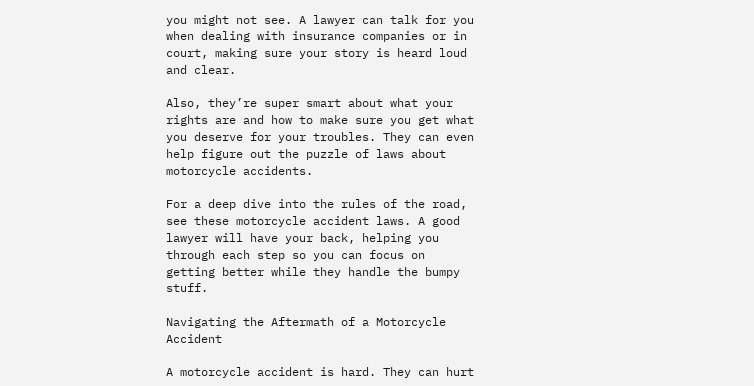you might not see. A lawyer can talk for you when dealing with insurance companies or in court, making sure your story is heard loud and clear.

Also, they’re super smart about what your rights are and how to make sure you get what you deserve for your troubles. They can even help figure out the puzzle of laws about motorcycle accidents.

For a deep dive into the rules of the road, see these motorcycle accident laws. A good lawyer will have your back, helping you through each step so you can focus on getting better while they handle the bumpy stuff.

Navigating the Aftermath of a Motorcycle Accident

A motorcycle accident is hard. They can hurt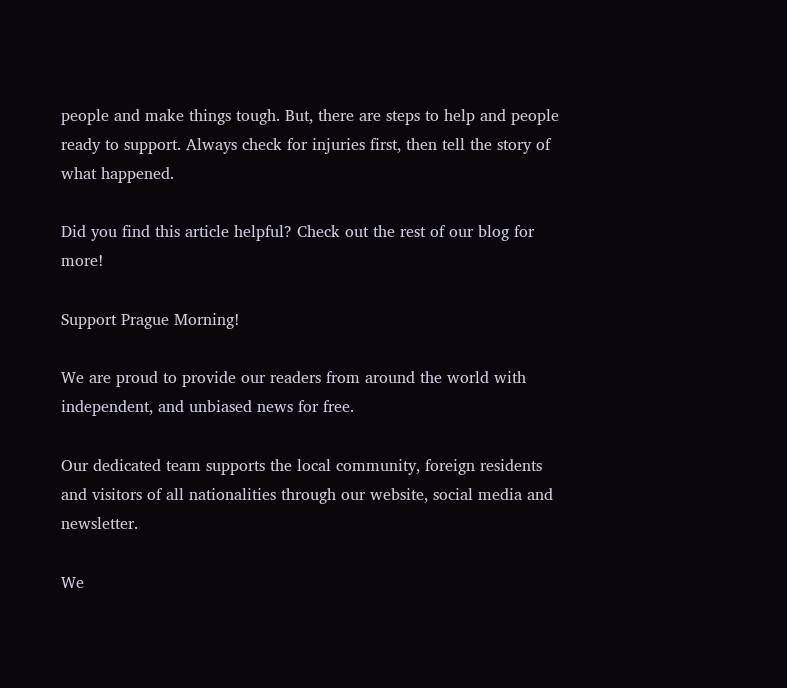people and make things tough. But, there are steps to help and people ready to support. Always check for injuries first, then tell the story of what happened.

Did you find this article helpful? Check out the rest of our blog for more!

Support Prague Morning!

We are proud to provide our readers from around the world with independent, and unbiased news for free.

Our dedicated team supports the local community, foreign residents and visitors of all nationalities through our website, social media and newsletter.

We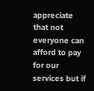appreciate that not everyone can afford to pay for our services but if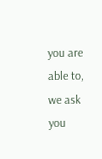you are able to, we ask you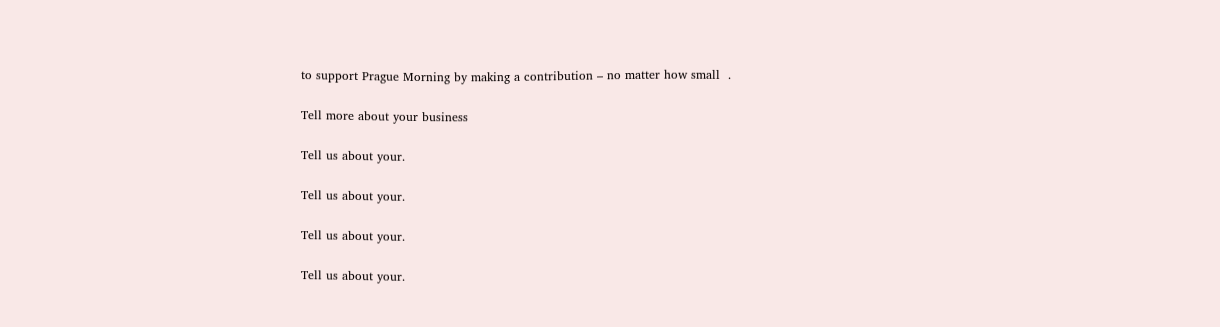to support Prague Morning by making a contribution – no matter how small  .

Tell more about your business

Tell us about your.

Tell us about your.

Tell us about your.

Tell us about your.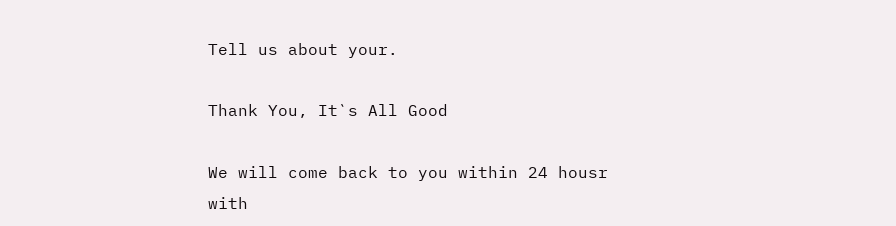Tell us about your.

Thank You, It`s All Good

We will come back to you within 24 housr with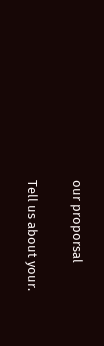our proporsal

Tell us about your.